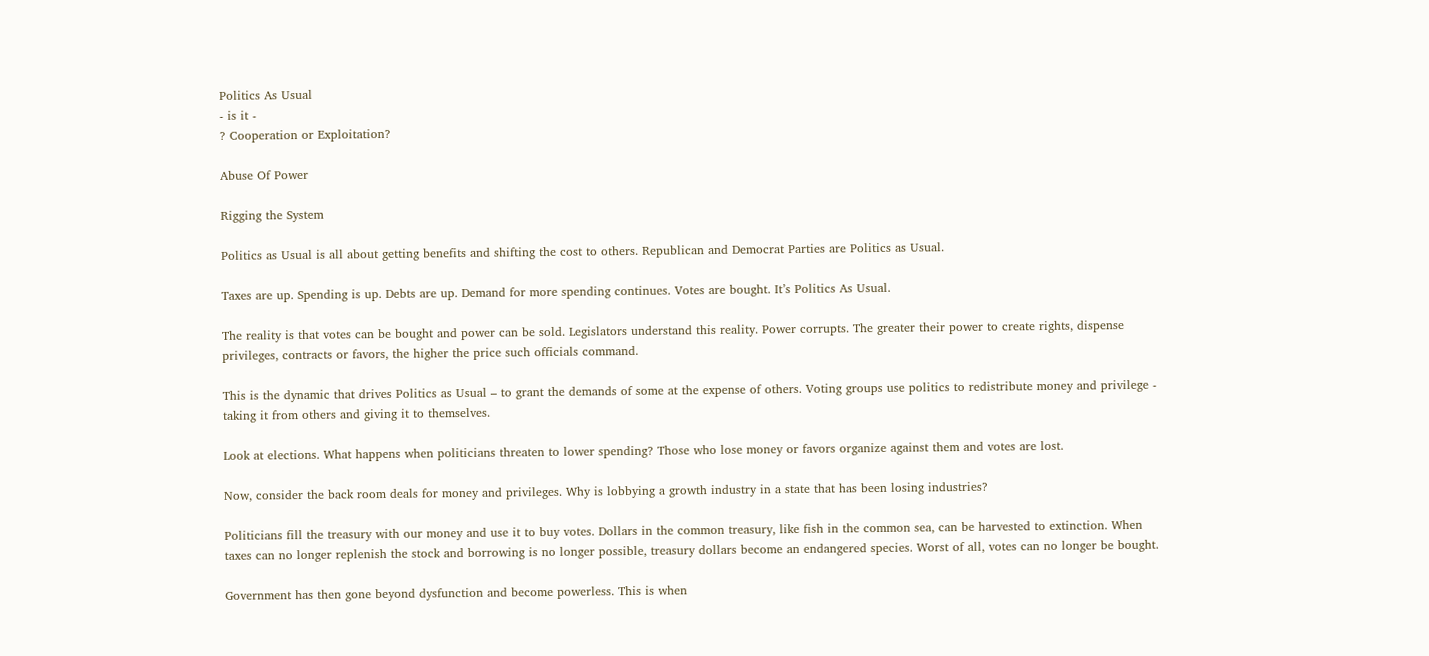Politics As Usual
- is it -
? Cooperation or Exploitation?

Abuse Of Power

Rigging the System

Politics as Usual is all about getting benefits and shifting the cost to others. Republican and Democrat Parties are Politics as Usual.

Taxes are up. Spending is up. Debts are up. Demand for more spending continues. Votes are bought. It’s Politics As Usual.

The reality is that votes can be bought and power can be sold. Legislators understand this reality. Power corrupts. The greater their power to create rights, dispense privileges, contracts or favors, the higher the price such officials command.

This is the dynamic that drives Politics as Usual – to grant the demands of some at the expense of others. Voting groups use politics to redistribute money and privilege - taking it from others and giving it to themselves.

Look at elections. What happens when politicians threaten to lower spending? Those who lose money or favors organize against them and votes are lost.

Now, consider the back room deals for money and privileges. Why is lobbying a growth industry in a state that has been losing industries?

Politicians fill the treasury with our money and use it to buy votes. Dollars in the common treasury, like fish in the common sea, can be harvested to extinction. When taxes can no longer replenish the stock and borrowing is no longer possible, treasury dollars become an endangered species. Worst of all, votes can no longer be bought.

Government has then gone beyond dysfunction and become powerless. This is when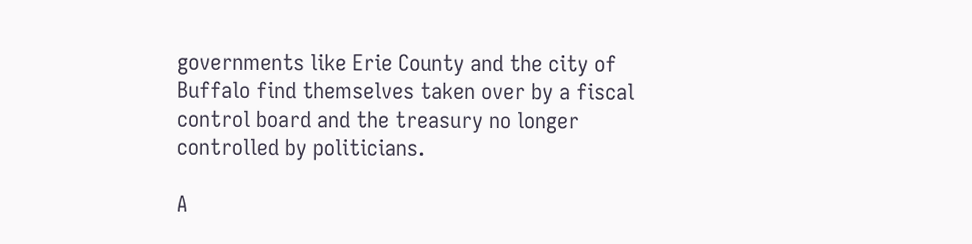governments like Erie County and the city of Buffalo find themselves taken over by a fiscal control board and the treasury no longer controlled by politicians.

A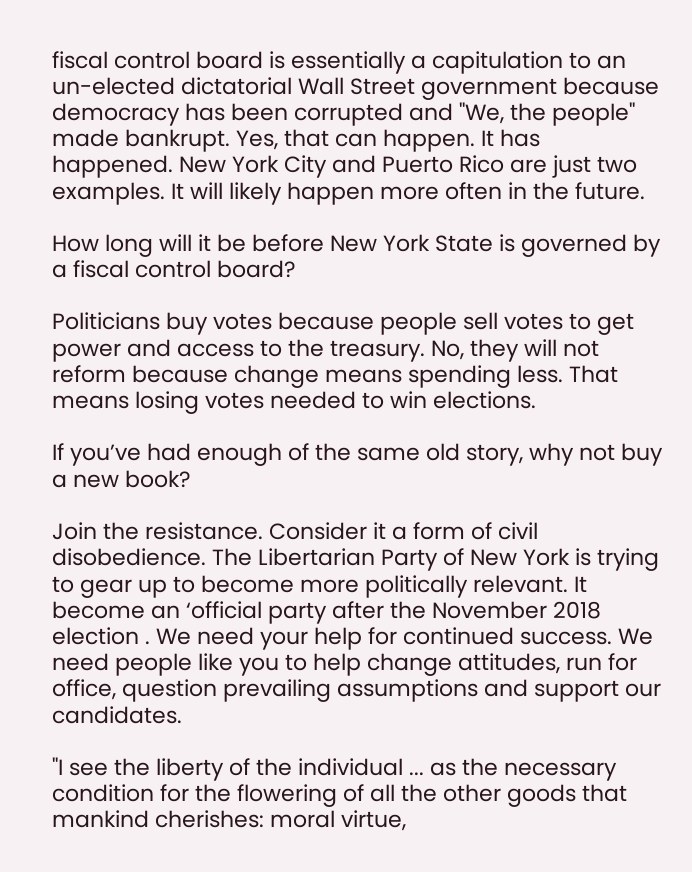fiscal control board is essentially a capitulation to an un-elected dictatorial Wall Street government because democracy has been corrupted and "We, the people" made bankrupt. Yes, that can happen. It has happened. New York City and Puerto Rico are just two examples. It will likely happen more often in the future.

How long will it be before New York State is governed by a fiscal control board?

Politicians buy votes because people sell votes to get power and access to the treasury. No, they will not reform because change means spending less. That means losing votes needed to win elections.

If you’ve had enough of the same old story, why not buy a new book?

Join the resistance. Consider it a form of civil disobedience. The Libertarian Party of New York is trying to gear up to become more politically relevant. It become an ‘official party after the November 2018 election . We need your help for continued success. We need people like you to help change attitudes, run for office, question prevailing assumptions and support our candidates.

"I see the liberty of the individual ... as the necessary condition for the flowering of all the other goods that mankind cherishes: moral virtue,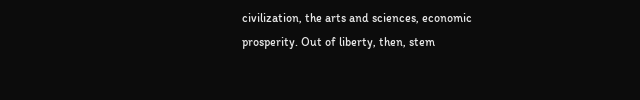civilization, the arts and sciences, economic prosperity. Out of liberty, then, stem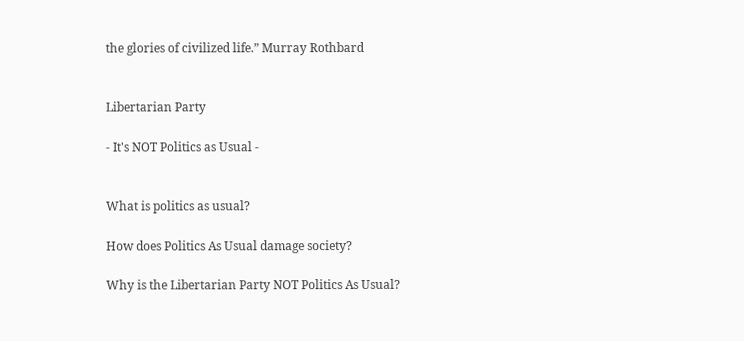the glories of civilized life.” Murray Rothbard


Libertarian Party

- It's NOT Politics as Usual -


What is politics as usual?

How does Politics As Usual damage society?

Why is the Libertarian Party NOT Politics As Usual?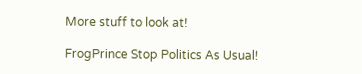More stuff to look at!

FrogPrince Stop Politics As Usual!